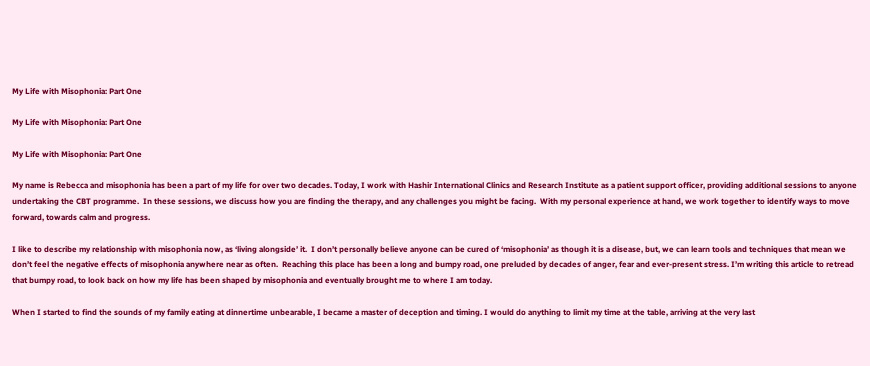My Life with Misophonia: Part One

My Life with Misophonia: Part One

My Life with Misophonia: Part One

My name is Rebecca and misophonia has been a part of my life for over two decades. Today, I work with Hashir International Clinics and Research Institute as a patient support officer, providing additional sessions to anyone undertaking the CBT programme.  In these sessions, we discuss how you are finding the therapy, and any challenges you might be facing.  With my personal experience at hand, we work together to identify ways to move forward, towards calm and progress.

I like to describe my relationship with misophonia now, as ‘living alongside’ it.  I don’t personally believe anyone can be cured of ‘misophonia’ as though it is a disease, but, we can learn tools and techniques that mean we don’t feel the negative effects of misophonia anywhere near as often.  Reaching this place has been a long and bumpy road, one preluded by decades of anger, fear and ever-present stress. I’m writing this article to retread that bumpy road, to look back on how my life has been shaped by misophonia and eventually brought me to where I am today.

When I started to find the sounds of my family eating at dinnertime unbearable, I became a master of deception and timing. I would do anything to limit my time at the table, arriving at the very last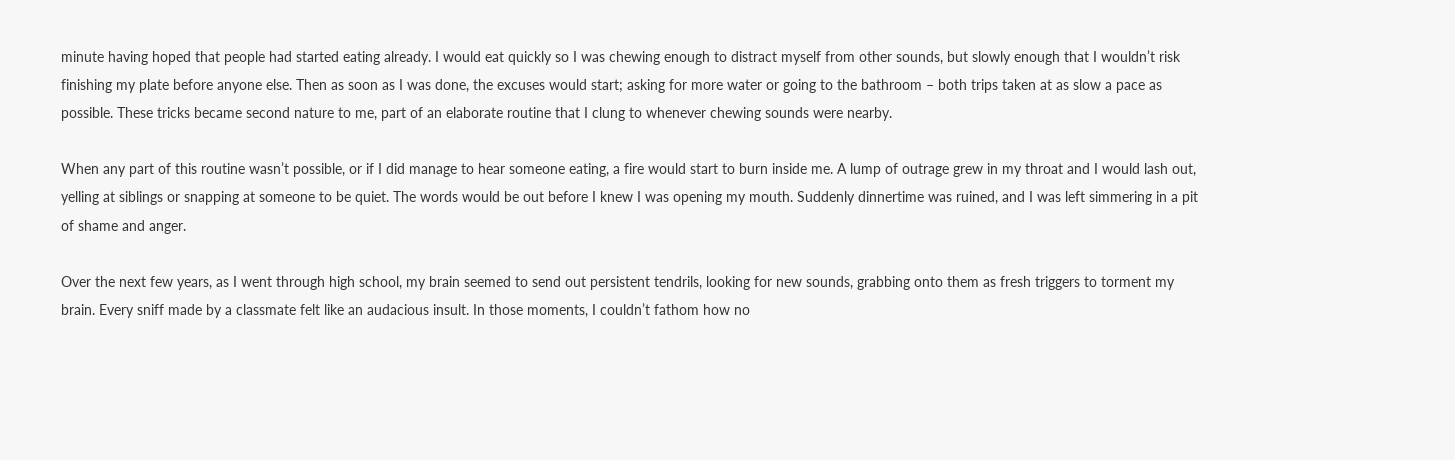minute having hoped that people had started eating already. I would eat quickly so I was chewing enough to distract myself from other sounds, but slowly enough that I wouldn’t risk finishing my plate before anyone else. Then as soon as I was done, the excuses would start; asking for more water or going to the bathroom – both trips taken at as slow a pace as possible. These tricks became second nature to me, part of an elaborate routine that I clung to whenever chewing sounds were nearby.

When any part of this routine wasn’t possible, or if I did manage to hear someone eating, a fire would start to burn inside me. A lump of outrage grew in my throat and I would lash out, yelling at siblings or snapping at someone to be quiet. The words would be out before I knew I was opening my mouth. Suddenly dinnertime was ruined, and I was left simmering in a pit of shame and anger.

Over the next few years, as I went through high school, my brain seemed to send out persistent tendrils, looking for new sounds, grabbing onto them as fresh triggers to torment my brain. Every sniff made by a classmate felt like an audacious insult. In those moments, I couldn’t fathom how no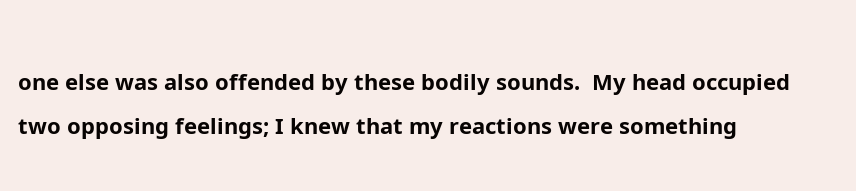one else was also offended by these bodily sounds.  My head occupied two opposing feelings; I knew that my reactions were something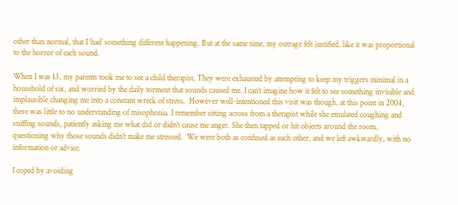other than normal, that I ‘had’ something different happening. But at the same time, my outrage felt justified, like it was proportional to the horror of each sound.

When I was 13, my parents took me to see a child therapist. They were exhausted by attempting to keep my triggers minimal in a household of six, and worried by the daily torment that sounds caused me. I can’t imagine how it felt to see something invisible and implausible changing me into a constant wreck of stress.  However well-intentioned this visit was though, at this point in 2004, there was little to no understanding of misophonia. I remember sitting across from a therapist while she emulated coughing and sniffing sounds, patiently asking me what did or didn’t cause me anger. She then tapped or hit objects around the room, questioning why those sounds didn’t make me stressed.  We were both as confused as each other, and we left awkwardly, with no information or advice.

I coped by avoiding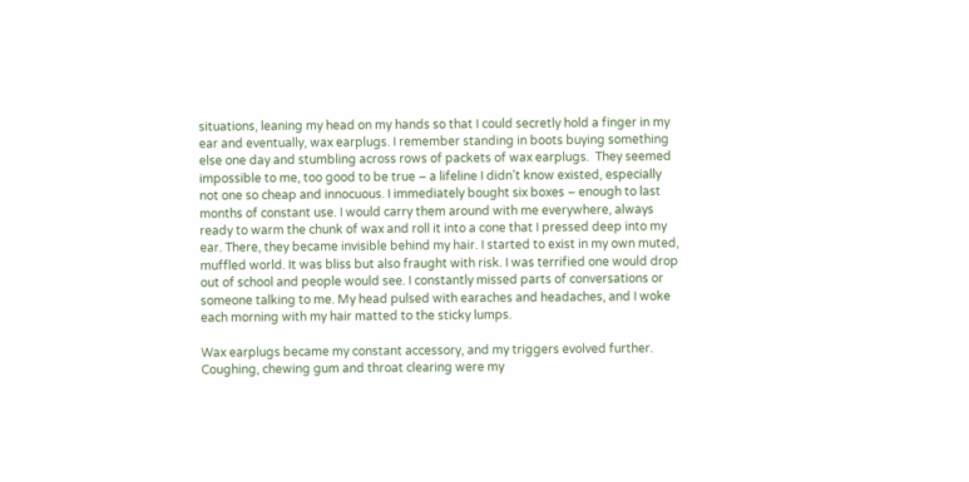situations, leaning my head on my hands so that I could secretly hold a finger in my ear and eventually, wax earplugs. I remember standing in boots buying something else one day and stumbling across rows of packets of wax earplugs.  They seemed impossible to me, too good to be true – a lifeline I didn’t know existed, especially not one so cheap and innocuous. I immediately bought six boxes – enough to last months of constant use. I would carry them around with me everywhere, always ready to warm the chunk of wax and roll it into a cone that I pressed deep into my ear. There, they became invisible behind my hair. I started to exist in my own muted, muffled world. It was bliss but also fraught with risk. I was terrified one would drop out of school and people would see. I constantly missed parts of conversations or someone talking to me. My head pulsed with earaches and headaches, and I woke each morning with my hair matted to the sticky lumps.

Wax earplugs became my constant accessory, and my triggers evolved further. Coughing, chewing gum and throat clearing were my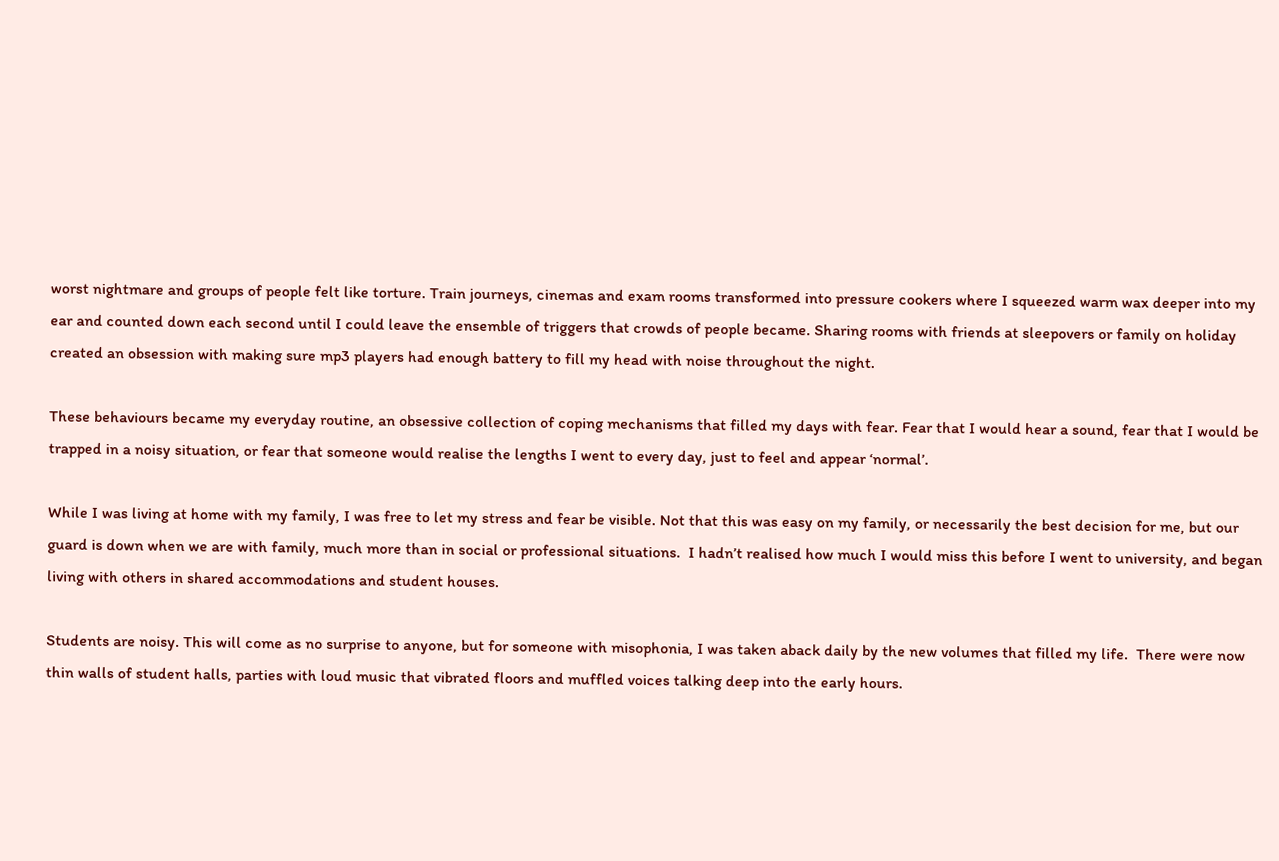worst nightmare and groups of people felt like torture. Train journeys, cinemas and exam rooms transformed into pressure cookers where I squeezed warm wax deeper into my ear and counted down each second until I could leave the ensemble of triggers that crowds of people became. Sharing rooms with friends at sleepovers or family on holiday created an obsession with making sure mp3 players had enough battery to fill my head with noise throughout the night.

These behaviours became my everyday routine, an obsessive collection of coping mechanisms that filled my days with fear. Fear that I would hear a sound, fear that I would be trapped in a noisy situation, or fear that someone would realise the lengths I went to every day, just to feel and appear ‘normal’.

While I was living at home with my family, I was free to let my stress and fear be visible. Not that this was easy on my family, or necessarily the best decision for me, but our guard is down when we are with family, much more than in social or professional situations.  I hadn’t realised how much I would miss this before I went to university, and began living with others in shared accommodations and student houses.

Students are noisy. This will come as no surprise to anyone, but for someone with misophonia, I was taken aback daily by the new volumes that filled my life.  There were now thin walls of student halls, parties with loud music that vibrated floors and muffled voices talking deep into the early hours.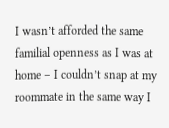I wasn’t afforded the same familial openness as I was at home – I couldn’t snap at my roommate in the same way I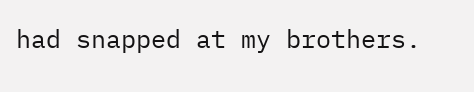had snapped at my brothers.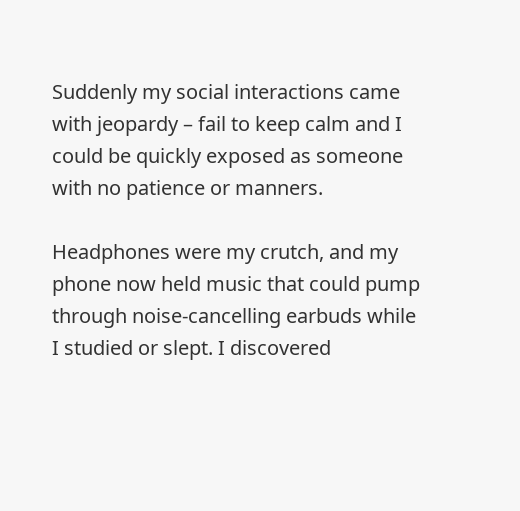Suddenly my social interactions came with jeopardy – fail to keep calm and I could be quickly exposed as someone with no patience or manners.

Headphones were my crutch, and my phone now held music that could pump through noise-cancelling earbuds while I studied or slept. I discovered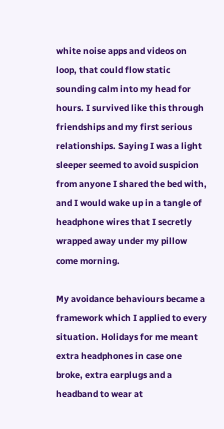white noise apps and videos on loop, that could flow static sounding calm into my head for hours. I survived like this through friendships and my first serious relationships. Saying I was a light sleeper seemed to avoid suspicion from anyone I shared the bed with, and I would wake up in a tangle of headphone wires that I secretly wrapped away under my pillow come morning.

My avoidance behaviours became a framework which I applied to every situation. Holidays for me meant extra headphones in case one broke, extra earplugs and a headband to wear at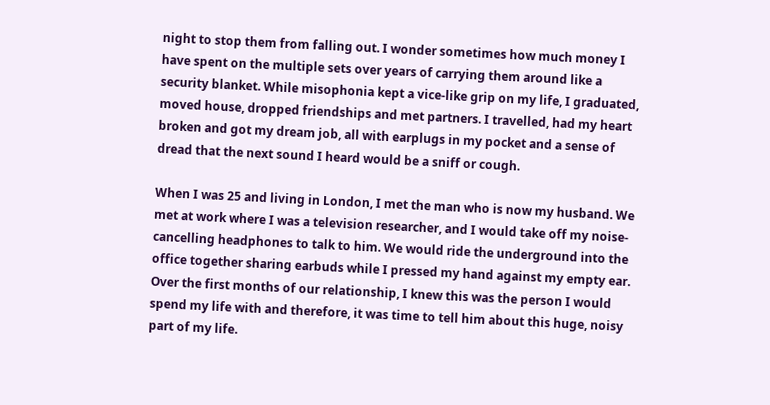night to stop them from falling out. I wonder sometimes how much money I have spent on the multiple sets over years of carrying them around like a security blanket. While misophonia kept a vice-like grip on my life, I graduated, moved house, dropped friendships and met partners. I travelled, had my heart broken and got my dream job, all with earplugs in my pocket and a sense of dread that the next sound I heard would be a sniff or cough.

When I was 25 and living in London, I met the man who is now my husband. We met at work where I was a television researcher, and I would take off my noise-cancelling headphones to talk to him. We would ride the underground into the office together sharing earbuds while I pressed my hand against my empty ear. Over the first months of our relationship, I knew this was the person I would spend my life with and therefore, it was time to tell him about this huge, noisy part of my life.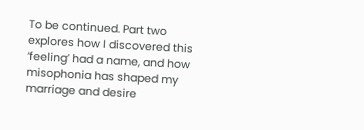To be continued. Part two explores how I discovered this ‘feeling’ had a name, and how misophonia has shaped my marriage and desire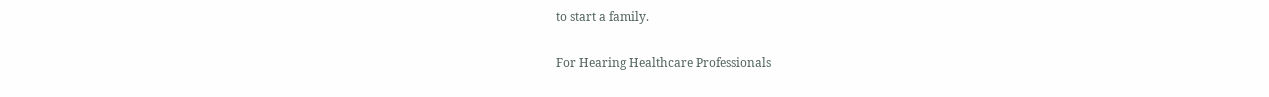to start a family.

For Hearing Healthcare Professionals